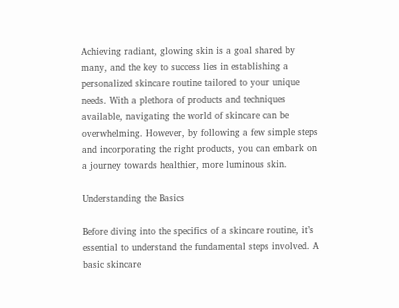Achieving radiant, glowing skin is a goal shared by many, and the key to success lies in establishing a personalized skincare routine tailored to your unique needs. With a plethora of products and techniques available, navigating the world of skincare can be overwhelming. However, by following a few simple steps and incorporating the right products, you can embark on a journey towards healthier, more luminous skin.

Understanding the Basics

Before diving into the specifics of a skincare routine, it’s essential to understand the fundamental steps involved. A basic skincare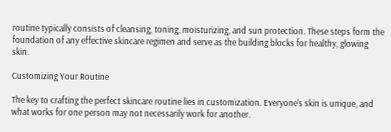routine typically consists of cleansing, toning, moisturizing, and sun protection. These steps form the foundation of any effective skincare regimen and serve as the building blocks for healthy, glowing skin.

Customizing Your Routine

The key to crafting the perfect skincare routine lies in customization. Everyone’s skin is unique, and what works for one person may not necessarily work for another.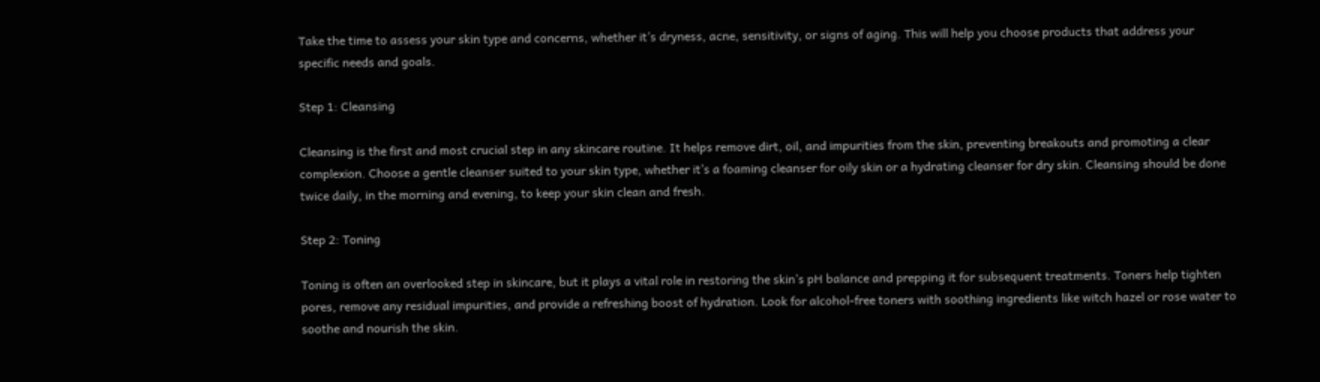Take the time to assess your skin type and concerns, whether it’s dryness, acne, sensitivity, or signs of aging. This will help you choose products that address your specific needs and goals.

Step 1: Cleansing

Cleansing is the first and most crucial step in any skincare routine. It helps remove dirt, oil, and impurities from the skin, preventing breakouts and promoting a clear complexion. Choose a gentle cleanser suited to your skin type, whether it’s a foaming cleanser for oily skin or a hydrating cleanser for dry skin. Cleansing should be done twice daily, in the morning and evening, to keep your skin clean and fresh.

Step 2: Toning

Toning is often an overlooked step in skincare, but it plays a vital role in restoring the skin’s pH balance and prepping it for subsequent treatments. Toners help tighten pores, remove any residual impurities, and provide a refreshing boost of hydration. Look for alcohol-free toners with soothing ingredients like witch hazel or rose water to soothe and nourish the skin.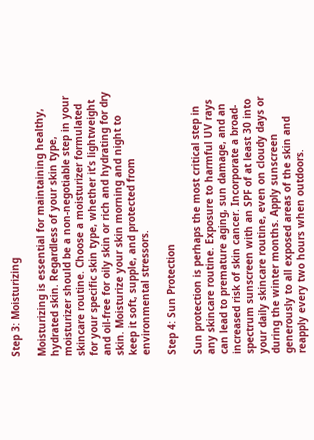Step 3: Moisturizing

Moisturizing is essential for maintaining healthy, hydrated skin. Regardless of your skin type, moisturizer should be a non-negotiable step in your skincare routine. Choose a moisturizer formulated for your specific skin type, whether it’s lightweight and oil-free for oily skin or rich and hydrating for dry skin. Moisturize your skin morning and night to keep it soft, supple, and protected from environmental stressors.

Step 4: Sun Protection

Sun protection is perhaps the most critical step in any skincare routine. Exposure to harmful UV rays can lead to premature aging, sun damage, and an increased risk of skin cancer. Incorporate a broad-spectrum sunscreen with an SPF of at least 30 into your daily skincare routine, even on cloudy days or during the winter months. Apply sunscreen generously to all exposed areas of the skin and reapply every two hours when outdoors.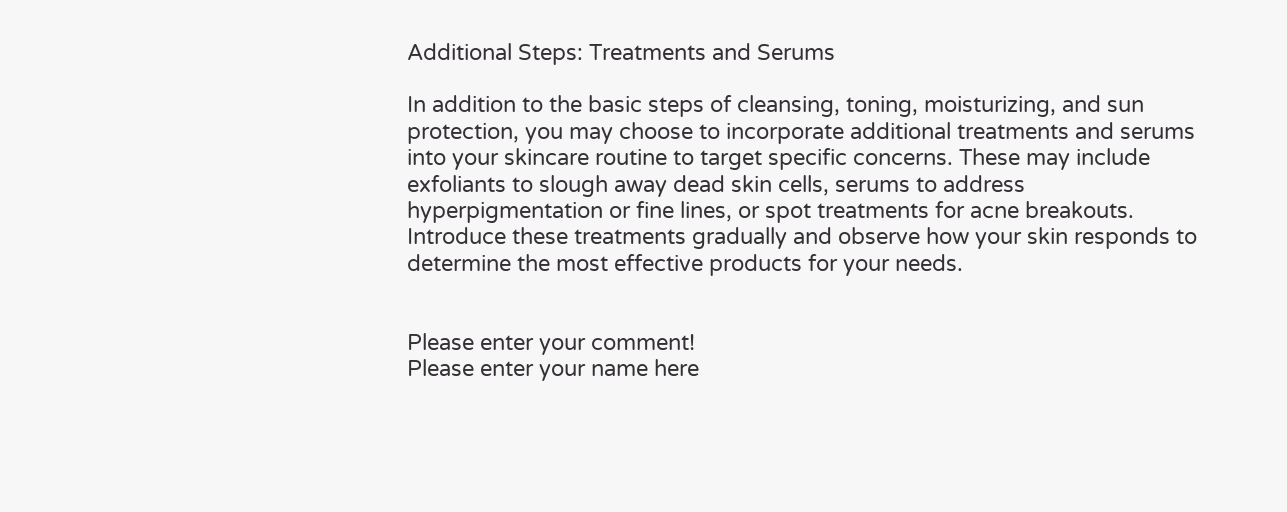Additional Steps: Treatments and Serums

In addition to the basic steps of cleansing, toning, moisturizing, and sun protection, you may choose to incorporate additional treatments and serums into your skincare routine to target specific concerns. These may include exfoliants to slough away dead skin cells, serums to address hyperpigmentation or fine lines, or spot treatments for acne breakouts. Introduce these treatments gradually and observe how your skin responds to determine the most effective products for your needs.


Please enter your comment!
Please enter your name here